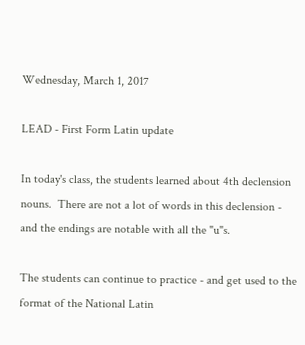Wednesday, March 1, 2017

LEAD - First Form Latin update

In today's class, the students learned about 4th declension nouns.  There are not a lot of words in this declension - and the endings are notable with all the "u"s.

The students can continue to practice - and get used to the format of the National Latin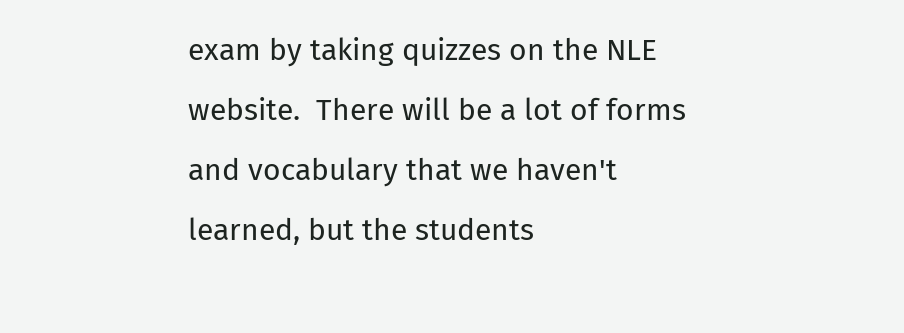exam by taking quizzes on the NLE website.  There will be a lot of forms and vocabulary that we haven't learned, but the students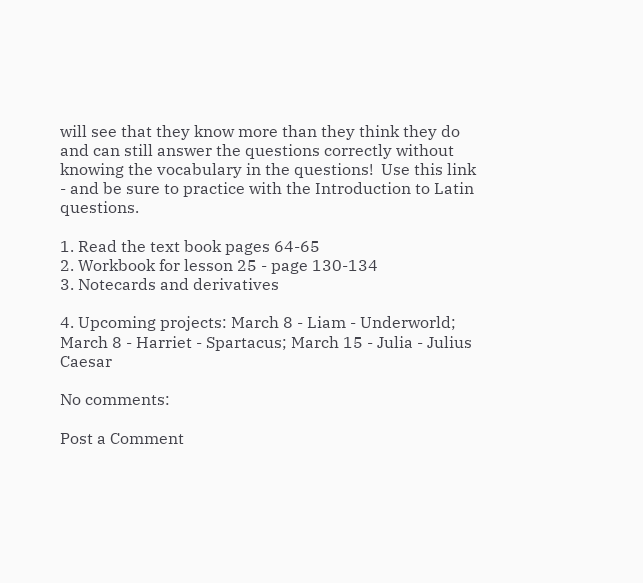will see that they know more than they think they do and can still answer the questions correctly without knowing the vocabulary in the questions!  Use this link - and be sure to practice with the Introduction to Latin questions.

1. Read the text book pages 64-65
2. Workbook for lesson 25 - page 130-134
3. Notecards and derivatives

4. Upcoming projects: March 8 - Liam - Underworld; March 8 - Harriet - Spartacus; March 15 - Julia - Julius Caesar

No comments:

Post a Comment